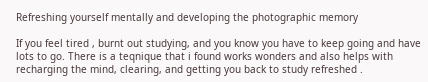Refreshing yourself mentally and developing the photographic memory

If you feel tired , burnt out studying, and you know you have to keep going and have lots to go. There is a teqnique that i found works wonders and also helps with recharging the mind, clearing, and getting you back to study refreshed .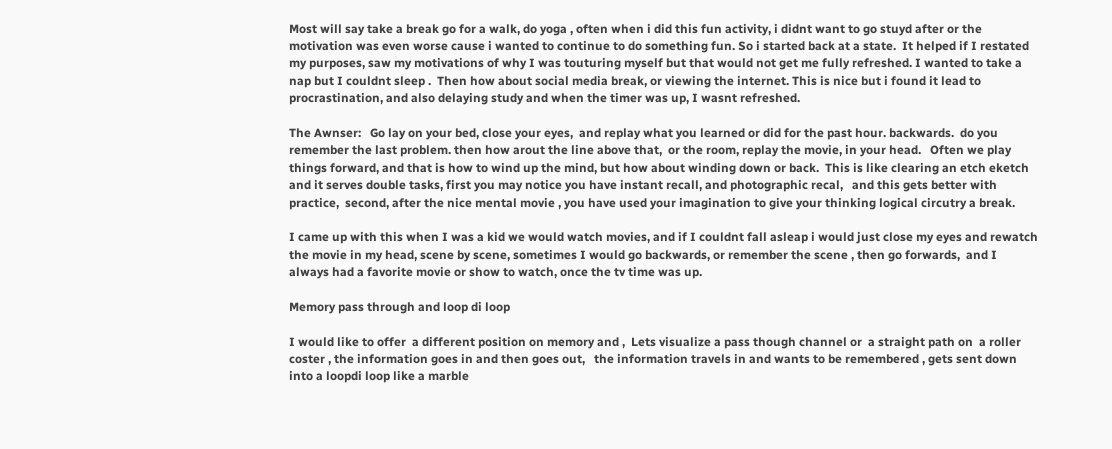Most will say take a break go for a walk, do yoga , often when i did this fun activity, i didnt want to go stuyd after or the motivation was even worse cause i wanted to continue to do something fun. So i started back at a state.  It helped if I restated my purposes, saw my motivations of why I was touturing myself but that would not get me fully refreshed. I wanted to take a nap but I couldnt sleep .  Then how about social media break, or viewing the internet. This is nice but i found it lead to procrastination, and also delaying study and when the timer was up, I wasnt refreshed.

The Awnser:   Go lay on your bed, close your eyes,  and replay what you learned or did for the past hour. backwards.  do you remember the last problem. then how arout the line above that,  or the room, replay the movie, in your head.   Often we play things forward, and that is how to wind up the mind, but how about winding down or back.  This is like clearing an etch eketch and it serves double tasks, first you may notice you have instant recall, and photographic recal,   and this gets better with practice,  second, after the nice mental movie , you have used your imagination to give your thinking logical circutry a break.

I came up with this when I was a kid we would watch movies, and if I couldnt fall asleap i would just close my eyes and rewatch the movie in my head, scene by scene, sometimes I would go backwards, or remember the scene , then go forwards,  and I always had a favorite movie or show to watch, once the tv time was up.

Memory pass through and loop di loop

I would like to offer  a different position on memory and ,  Lets visualize a pass though channel or  a straight path on  a roller coster , the information goes in and then goes out,   the information travels in and wants to be remembered , gets sent down into a loopdi loop like a marble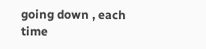going down , each time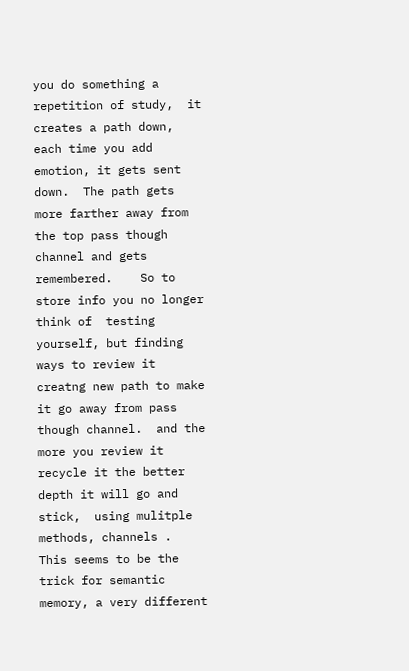you do something a repetition of study,  it creates a path down, each time you add emotion, it gets sent down.  The path gets more farther away from the top pass though channel and gets remembered.    So to store info you no longer think of  testing yourself, but finding ways to review it creatng new path to make it go away from pass though channel.  and the more you review it recycle it the better depth it will go and stick,  using mulitple methods, channels .  This seems to be the trick for semantic memory, a very different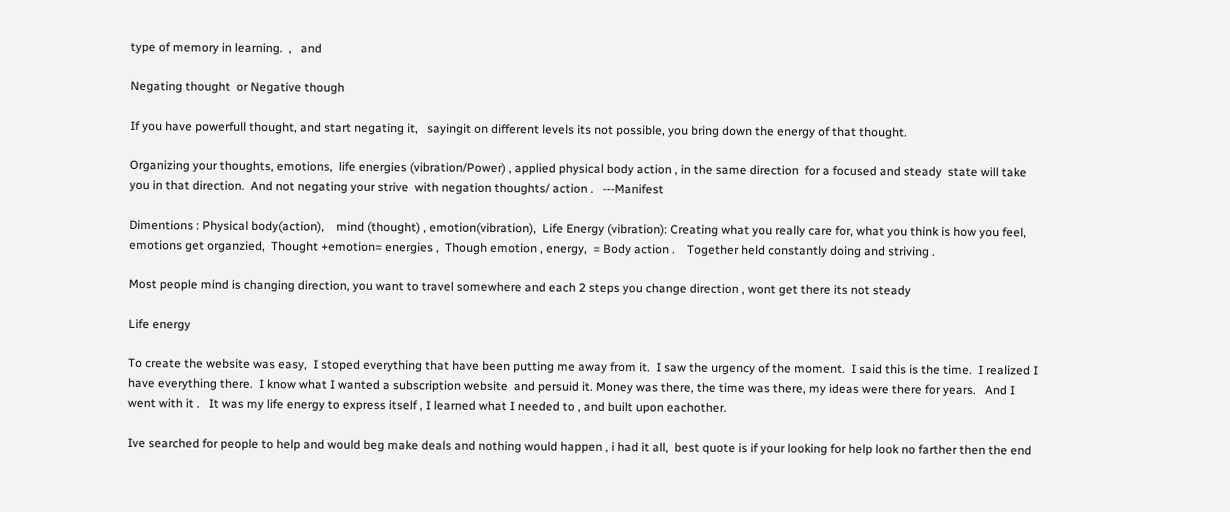type of memory in learning.  ,   and

Negating thought  or Negative though

If you have powerfull thought, and start negating it,   sayingit on different levels its not possible, you bring down the energy of that thought.

Organizing your thoughts, emotions,  life energies (vibration/Power) , applied physical body action , in the same direction  for a focused and steady  state will take you in that direction.  And not negating your strive  with negation thoughts/ action .   ---Manifest

Dimentions : Physical body(action),    mind (thought) , emotion(vibration),  Life Energy (vibration): Creating what you really care for, what you think is how you feel, emotions get organzied,  Thought +emotion= energies ,  Though emotion , energy,  = Body action .    Together held constantly doing and striving .

Most people mind is changing direction, you want to travel somewhere and each 2 steps you change direction , wont get there its not steady

Life energy

To create the website was easy,  I stoped everything that have been putting me away from it.  I saw the urgency of the moment.  I said this is the time.  I realized I have everything there.  I know what I wanted a subscription website  and persuid it. Money was there, the time was there, my ideas were there for years.   And I went with it .   It was my life energy to express itself , I learned what I needed to , and built upon eachother.

Ive searched for people to help and would beg make deals and nothing would happen , i had it all,  best quote is if your looking for help look no farther then the end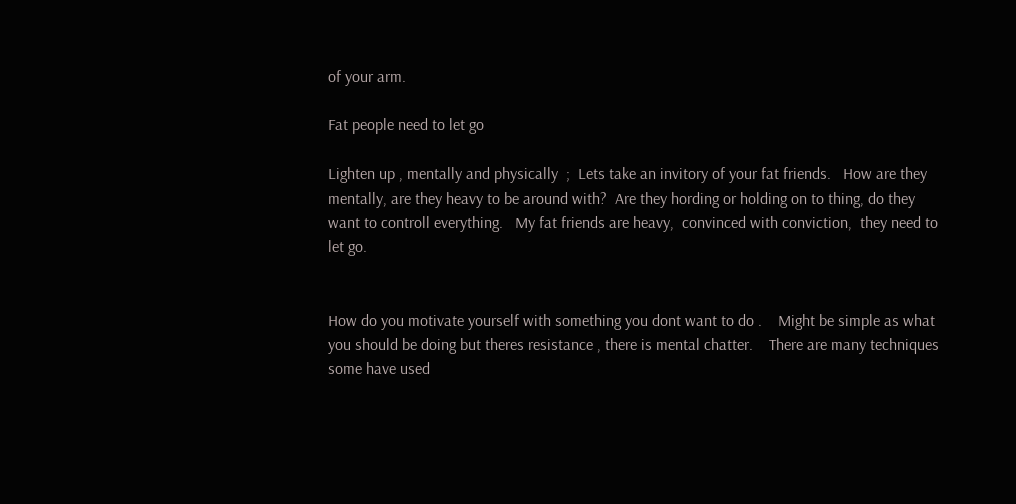of your arm.

Fat people need to let go

Lighten up , mentally and physically  ;  Lets take an invitory of your fat friends.   How are they mentally, are they heavy to be around with?  Are they hording or holding on to thing, do they want to controll everything.   My fat friends are heavy,  convinced with conviction,  they need to let go.


How do you motivate yourself with something you dont want to do .    Might be simple as what you should be doing but theres resistance , there is mental chatter.    There are many techniques some have used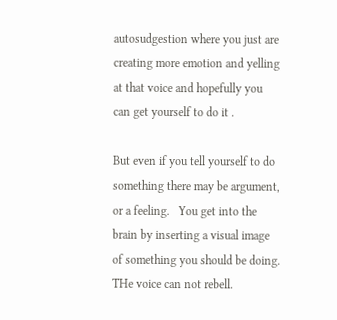autosudgestion where you just are creating more emotion and yelling at that voice and hopefully you can get yourself to do it .

But even if you tell yourself to do something there may be argument, or a feeling.   You get into the brain by inserting a visual image of something you should be doing.  THe voice can not rebell.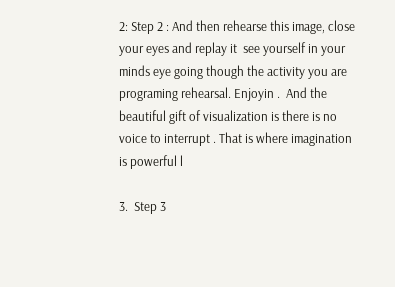2: Step 2 : And then rehearse this image, close your eyes and replay it  see yourself in your minds eye going though the activity you are programing rehearsal. Enjoyin .  And the beautiful gift of visualization is there is no voice to interrupt . That is where imagination is powerful l

3.  Step 3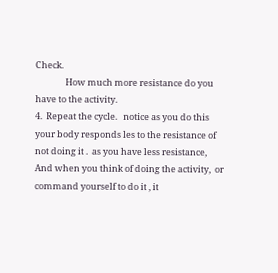Check.
               How much more resistance do you have to the activity.
4.  Repeat the cycle.   notice as you do this your body responds les to the resistance of not doing it .  as you have less resistance,   And when you think of doing the activity,  or command yourself to do it , it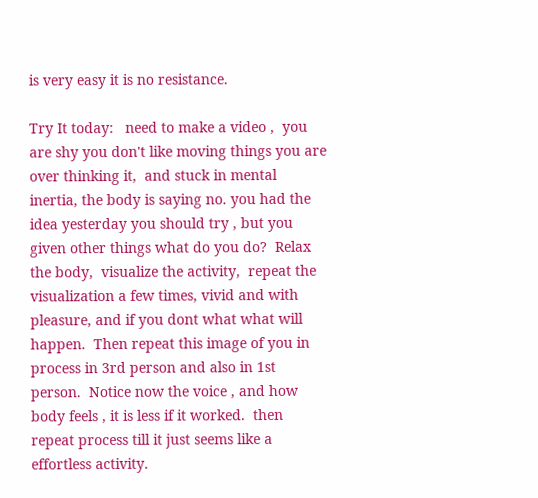is very easy it is no resistance.

Try It today:   need to make a video ,  you are shy you don't like moving things you are over thinking it,  and stuck in mental inertia, the body is saying no. you had the idea yesterday you should try , but you given other things what do you do?  Relax the body,  visualize the activity,  repeat the visualization a few times, vivid and with pleasure, and if you dont what what will happen.  Then repeat this image of you in process in 3rd person and also in 1st person.  Notice now the voice , and how body feels , it is less if it worked.  then repeat process till it just seems like a effortless activity.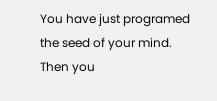You have just programed the seed of your mind.   Then you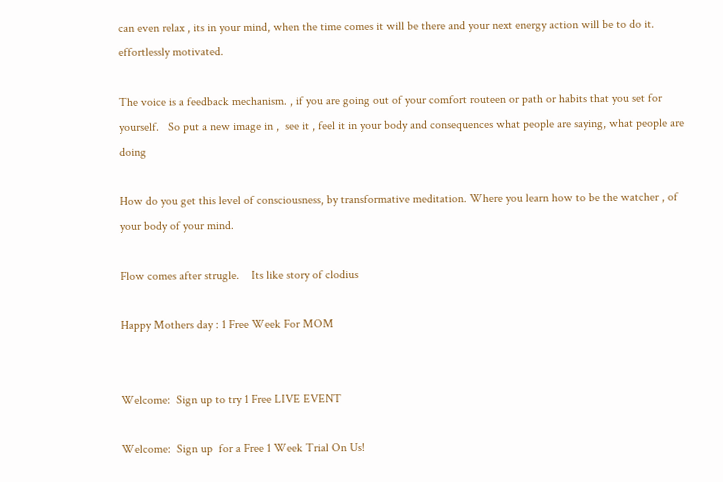can even relax , its in your mind, when the time comes it will be there and your next energy action will be to do it.  effortlessly motivated.

The voice is a feedback mechanism. , if you are going out of your comfort routeen or path or habits that you set for yourself.   So put a new image in ,  see it , feel it in your body and consequences what people are saying, what people are doing

How do you get this level of consciousness, by transformative meditation. Where you learn how to be the watcher , of your body of your mind.

Flow comes after strugle.    Its like story of clodius

Happy Mothers day : 1 Free Week For MOM


Welcome:  Sign up to try 1 Free LIVE EVENT

Welcome:  Sign up  for a Free 1 Week Trial On Us!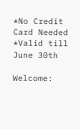*No Credit Card Needed *Valid till June 30th

Welcome: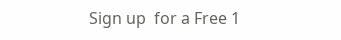Sign up  for a Free 1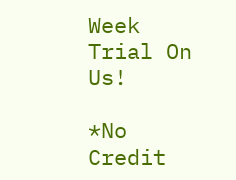Week Trial On Us!

*No Credit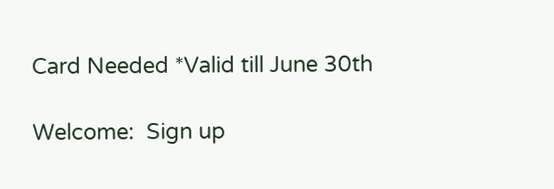Card Needed *Valid till June 30th

Welcome:  Sign up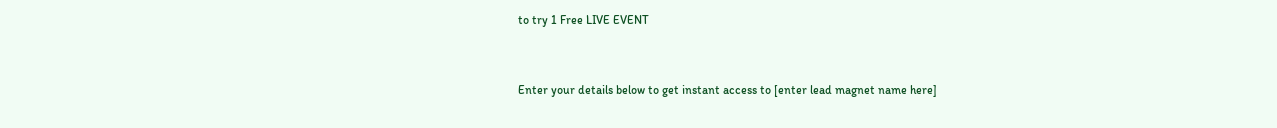to try 1 Free LIVE EVENT


Enter your details below to get instant access to [enter lead magnet name here]